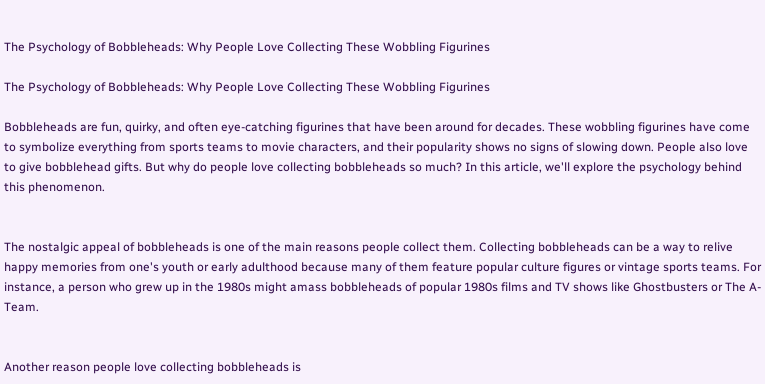The Psychology of Bobbleheads: Why People Love Collecting These Wobbling Figurines

The Psychology of Bobbleheads: Why People Love Collecting These Wobbling Figurines

Bobbleheads are fun, quirky, and often eye-catching figurines that have been around for decades. These wobbling figurines have come to symbolize everything from sports teams to movie characters, and their popularity shows no signs of slowing down. People also love to give bobblehead gifts. But why do people love collecting bobbleheads so much? In this article, we'll explore the psychology behind this phenomenon.


The nostalgic appeal of bobbleheads is one of the main reasons people collect them. Collecting bobbleheads can be a way to relive happy memories from one's youth or early adulthood because many of them feature popular culture figures or vintage sports teams. For instance, a person who grew up in the 1980s might amass bobbleheads of popular 1980s films and TV shows like Ghostbusters or The A-Team.


Another reason people love collecting bobbleheads is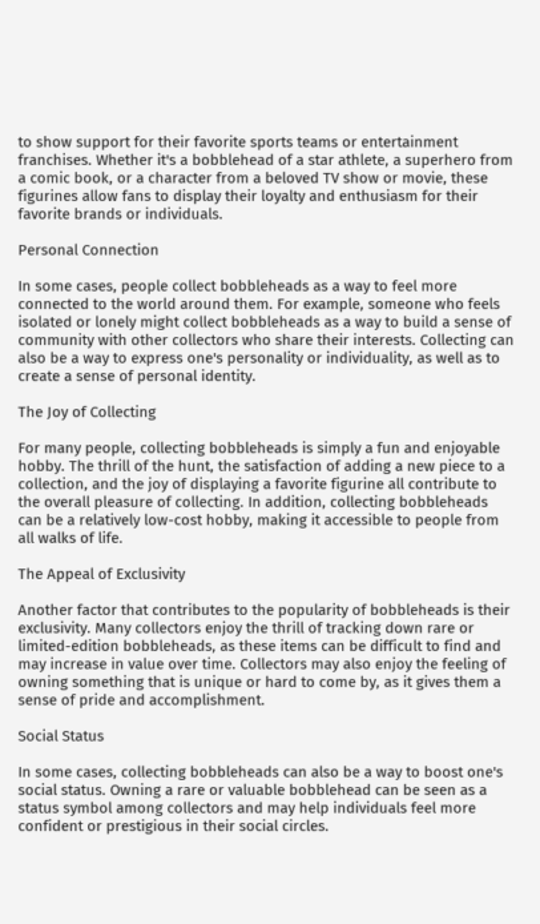to show support for their favorite sports teams or entertainment franchises. Whether it's a bobblehead of a star athlete, a superhero from a comic book, or a character from a beloved TV show or movie, these figurines allow fans to display their loyalty and enthusiasm for their favorite brands or individuals.

Personal Connection

In some cases, people collect bobbleheads as a way to feel more connected to the world around them. For example, someone who feels isolated or lonely might collect bobbleheads as a way to build a sense of community with other collectors who share their interests. Collecting can also be a way to express one's personality or individuality, as well as to create a sense of personal identity.

The Joy of Collecting

For many people, collecting bobbleheads is simply a fun and enjoyable hobby. The thrill of the hunt, the satisfaction of adding a new piece to a collection, and the joy of displaying a favorite figurine all contribute to the overall pleasure of collecting. In addition, collecting bobbleheads can be a relatively low-cost hobby, making it accessible to people from all walks of life.

The Appeal of Exclusivity

Another factor that contributes to the popularity of bobbleheads is their exclusivity. Many collectors enjoy the thrill of tracking down rare or limited-edition bobbleheads, as these items can be difficult to find and may increase in value over time. Collectors may also enjoy the feeling of owning something that is unique or hard to come by, as it gives them a sense of pride and accomplishment.

Social Status

In some cases, collecting bobbleheads can also be a way to boost one's social status. Owning a rare or valuable bobblehead can be seen as a status symbol among collectors and may help individuals feel more confident or prestigious in their social circles.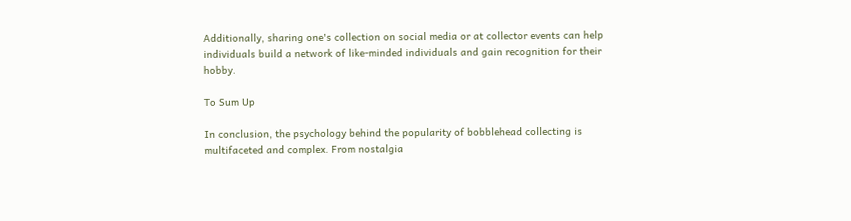Additionally, sharing one's collection on social media or at collector events can help individuals build a network of like-minded individuals and gain recognition for their hobby.

To Sum Up

In conclusion, the psychology behind the popularity of bobblehead collecting is multifaceted and complex. From nostalgia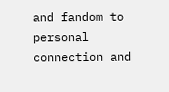and fandom to personal connection and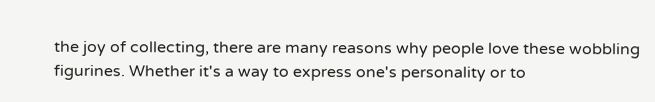the joy of collecting, there are many reasons why people love these wobbling figurines. Whether it's a way to express one's personality or to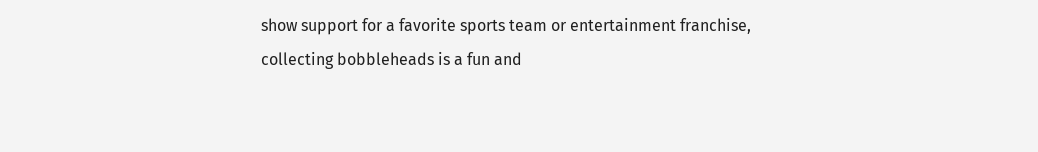show support for a favorite sports team or entertainment franchise, collecting bobbleheads is a fun and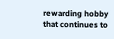rewarding hobby that continues to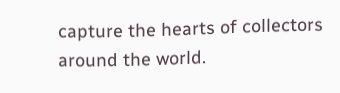capture the hearts of collectors around the world.